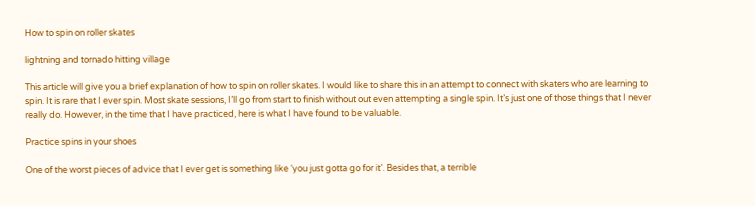How to spin on roller skates

lightning and tornado hitting village

This article will give you a brief explanation of how to spin on roller skates. I would like to share this in an attempt to connect with skaters who are learning to spin. It is rare that I ever spin. Most skate sessions, I’ll go from start to finish without out even attempting a single spin. It’s just one of those things that I never really do. However, in the time that I have practiced, here is what I have found to be valuable.

Practice spins in your shoes

One of the worst pieces of advice that I ever get is something like ‘you just gotta go for it’. Besides that, a terrible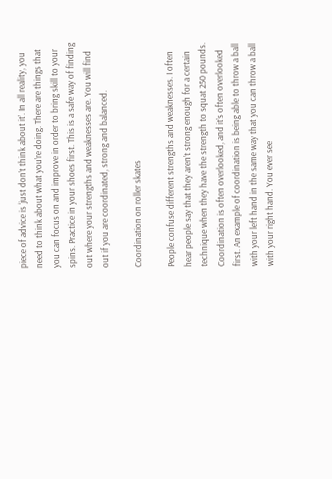piece of advice is ‘just don’t think about it’. In all reality, you need to think about what you’re doing. There are things that you can focus on and improve in order to bring skill to your spins. Practice in your shoes first. This is a safe way of finding out where your strengths and weaknesses are. You will find out if you are coordinated, strong and balanced.

Coordination on roller skates

People confuse different strengths and weaknesses. I often hear people say that they aren’t strong enough for a certain technique when they have the strength to squat 250 pounds. Coordination is often overlooked, and it’s often overlooked first. An example of coordination is being able to throw a ball with your left hand in the same way that you can throw a ball with your right hand. You ever see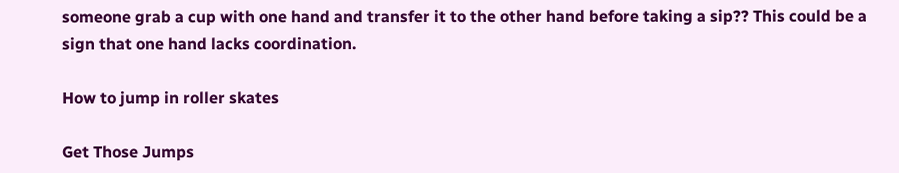someone grab a cup with one hand and transfer it to the other hand before taking a sip?? This could be a sign that one hand lacks coordination.

How to jump in roller skates

Get Those Jumps